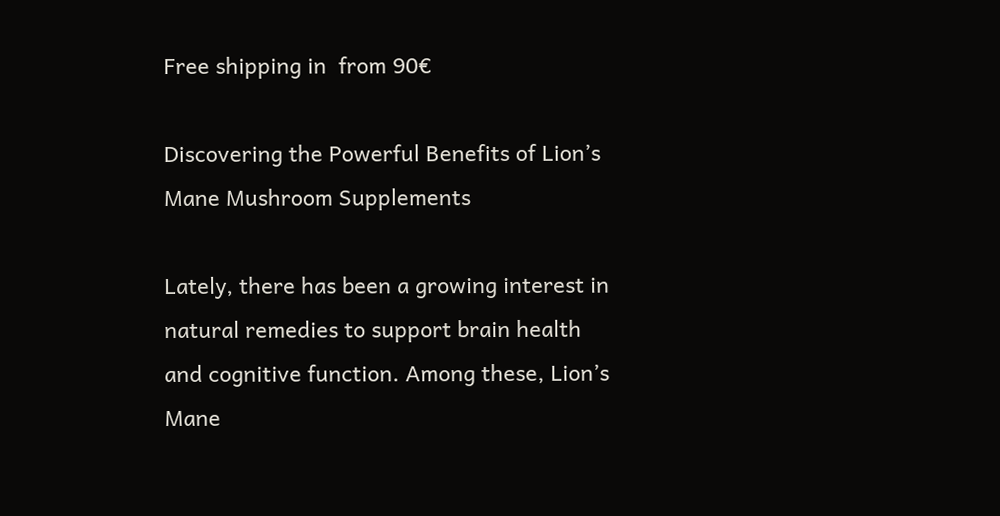Free shipping in  from 90€

Discovering the Powerful Benefits of Lion’s Mane Mushroom Supplements

Lately, there has been a growing interest in natural remedies to support brain health and cognitive function. Among these, Lion’s Mane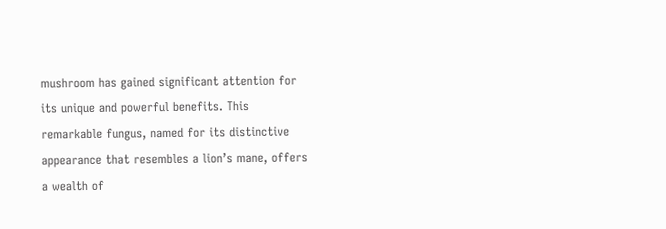mushroom has gained significant attention for its unique and powerful benefits. This remarkable fungus, named for its distinctive appearance that resembles a lion’s mane, offers a wealth of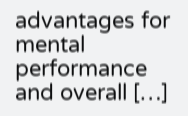advantages for mental performance and overall […]